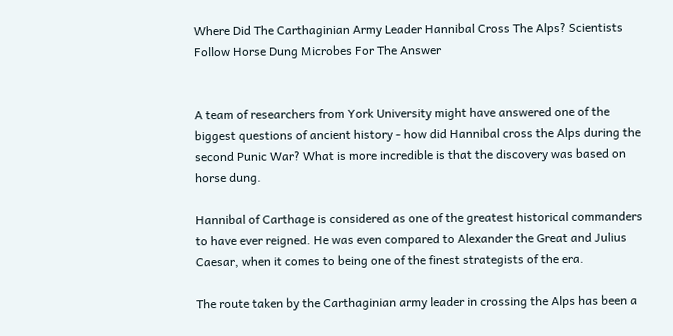Where Did The Carthaginian Army Leader Hannibal Cross The Alps? Scientists Follow Horse Dung Microbes For The Answer


A team of researchers from York University might have answered one of the biggest questions of ancient history - how did Hannibal cross the Alps during the second Punic War? What is more incredible is that the discovery was based on horse dung.

Hannibal of Carthage is considered as one of the greatest historical commanders to have ever reigned. He was even compared to Alexander the Great and Julius Caesar, when it comes to being one of the finest strategists of the era.

The route taken by the Carthaginian army leader in crossing the Alps has been a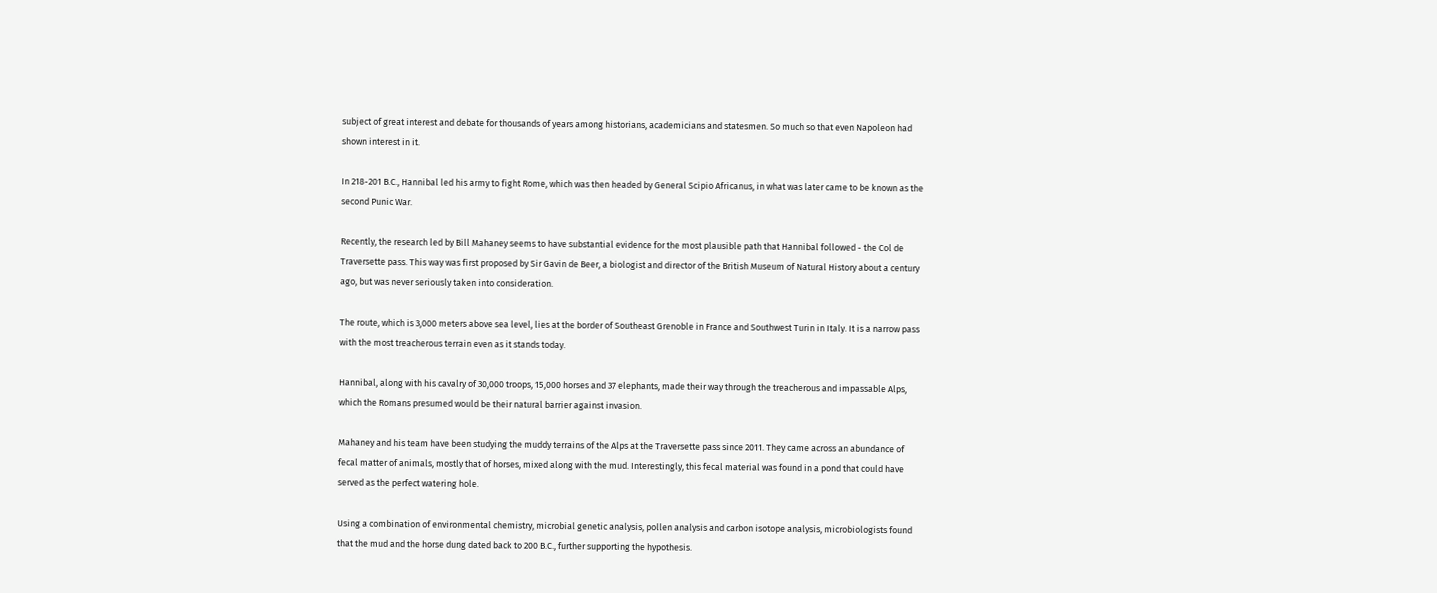subject of great interest and debate for thousands of years among historians, academicians and statesmen. So much so that even Napoleon had shown interest in it.

In 218-201 B.C., Hannibal led his army to fight Rome, which was then headed by General Scipio Africanus, in what was later came to be known as the second Punic War.

Recently, the research led by Bill Mahaney seems to have substantial evidence for the most plausible path that Hannibal followed - the Col de Traversette pass. This way was first proposed by Sir Gavin de Beer, a biologist and director of the British Museum of Natural History about a century ago, but was never seriously taken into consideration.

The route, which is 3,000 meters above sea level, lies at the border of Southeast Grenoble in France and Southwest Turin in Italy. It is a narrow pass with the most treacherous terrain even as it stands today.

Hannibal, along with his cavalry of 30,000 troops, 15,000 horses and 37 elephants, made their way through the treacherous and impassable Alps, which the Romans presumed would be their natural barrier against invasion.

Mahaney and his team have been studying the muddy terrains of the Alps at the Traversette pass since 2011. They came across an abundance of fecal matter of animals, mostly that of horses, mixed along with the mud. Interestingly, this fecal material was found in a pond that could have served as the perfect watering hole.

Using a combination of environmental chemistry, microbial genetic analysis, pollen analysis and carbon isotope analysis, microbiologists found that the mud and the horse dung dated back to 200 B.C., further supporting the hypothesis.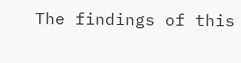The findings of this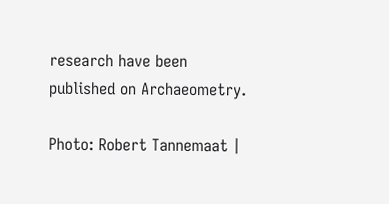research have been published on Archaeometry.

Photo: Robert Tannemaat |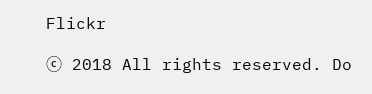Flickr

ⓒ 2018 All rights reserved. Do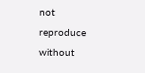not reproduce without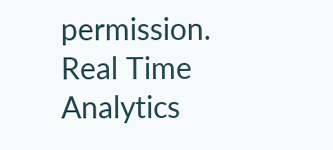permission.
Real Time Analytics